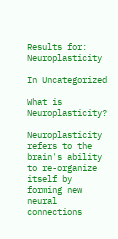Results for: Neuroplasticity

In Uncategorized

What is Neuroplasticity?

Neuroplasticity refers to the brain's ability to re-organize itself by forming new neural connections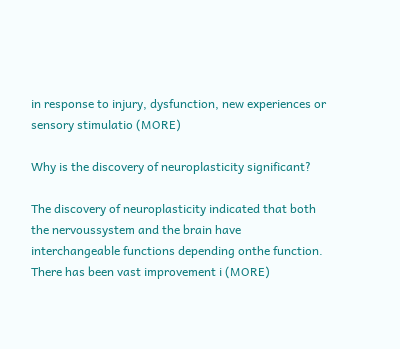in response to injury, dysfunction, new experiences or sensory stimulatio (MORE)

Why is the discovery of neuroplasticity significant?

The discovery of neuroplasticity indicated that both the nervoussystem and the brain have interchangeable functions depending onthe function. There has been vast improvement i (MORE)